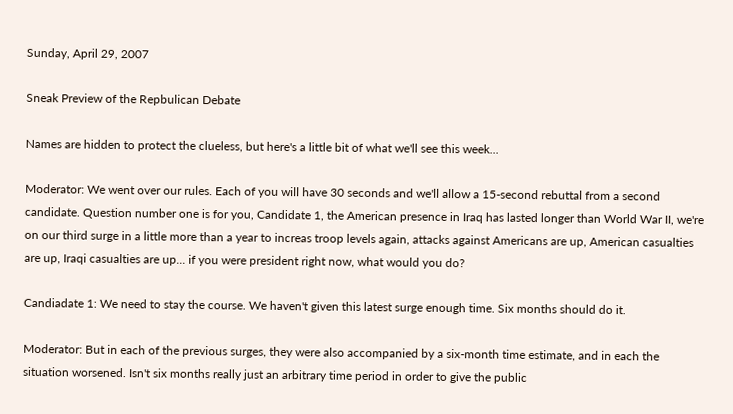Sunday, April 29, 2007

Sneak Preview of the Repbulican Debate

Names are hidden to protect the clueless, but here's a little bit of what we'll see this week...

Moderator: We went over our rules. Each of you will have 30 seconds and we'll allow a 15-second rebuttal from a second candidate. Question number one is for you, Candidate 1, the American presence in Iraq has lasted longer than World War II, we're on our third surge in a little more than a year to increas troop levels again, attacks against Americans are up, American casualties are up, Iraqi casualties are up... if you were president right now, what would you do?

Candiadate 1: We need to stay the course. We haven't given this latest surge enough time. Six months should do it.

Moderator: But in each of the previous surges, they were also accompanied by a six-month time estimate, and in each the situation worsened. Isn't six months really just an arbitrary time period in order to give the public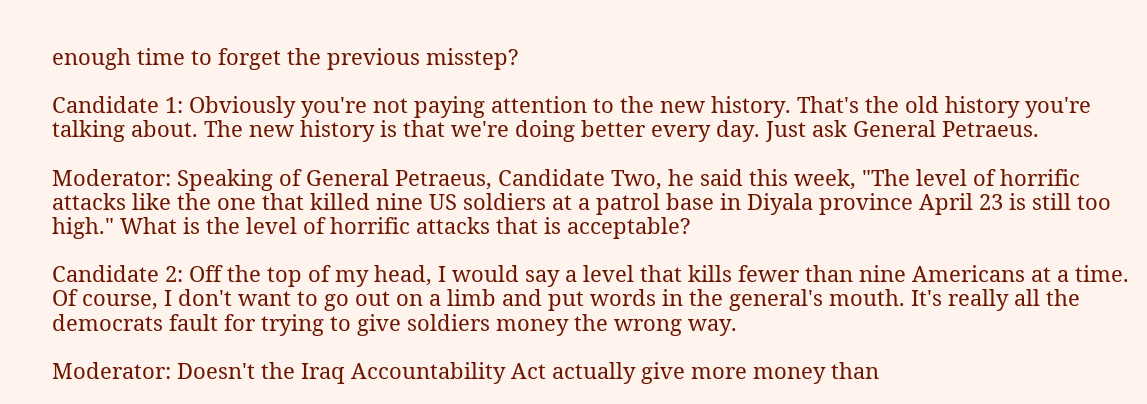enough time to forget the previous misstep?

Candidate 1: Obviously you're not paying attention to the new history. That's the old history you're talking about. The new history is that we're doing better every day. Just ask General Petraeus.

Moderator: Speaking of General Petraeus, Candidate Two, he said this week, "The level of horrific attacks like the one that killed nine US soldiers at a patrol base in Diyala province April 23 is still too high." What is the level of horrific attacks that is acceptable?

Candidate 2: Off the top of my head, I would say a level that kills fewer than nine Americans at a time. Of course, I don't want to go out on a limb and put words in the general's mouth. It's really all the democrats fault for trying to give soldiers money the wrong way.

Moderator: Doesn't the Iraq Accountability Act actually give more money than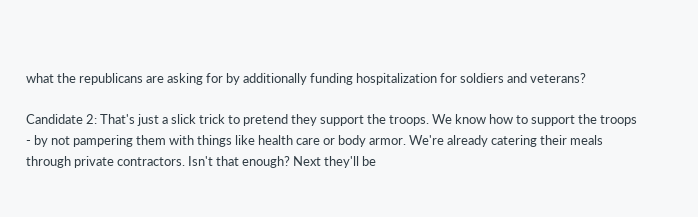what the republicans are asking for by additionally funding hospitalization for soldiers and veterans?

Candidate 2: That's just a slick trick to pretend they support the troops. We know how to support the troops - by not pampering them with things like health care or body armor. We're already catering their meals through private contractors. Isn't that enough? Next they'll be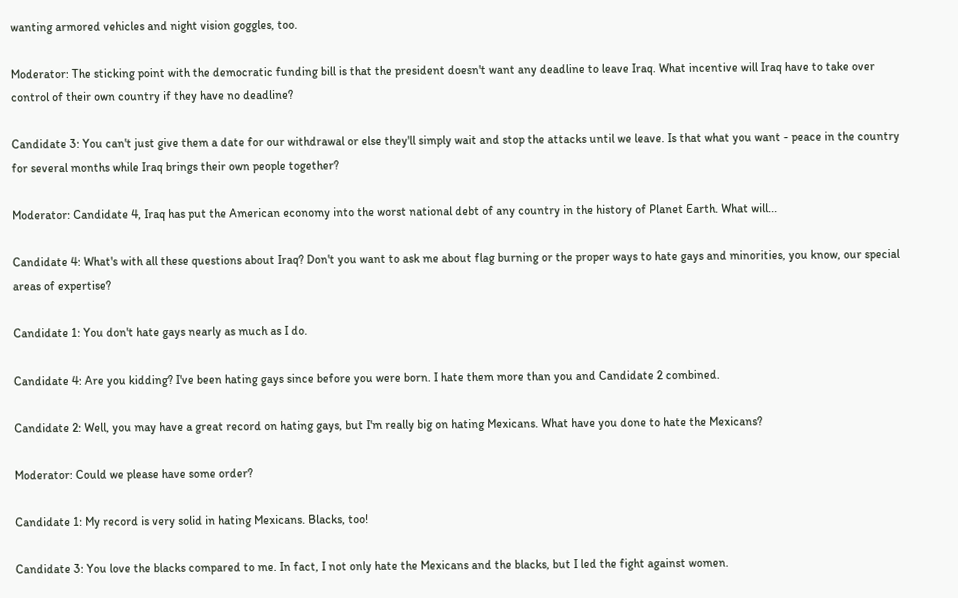wanting armored vehicles and night vision goggles, too.

Moderator: The sticking point with the democratic funding bill is that the president doesn't want any deadline to leave Iraq. What incentive will Iraq have to take over control of their own country if they have no deadline?

Candidate 3: You can't just give them a date for our withdrawal or else they'll simply wait and stop the attacks until we leave. Is that what you want - peace in the country for several months while Iraq brings their own people together?

Moderator: Candidate 4, Iraq has put the American economy into the worst national debt of any country in the history of Planet Earth. What will...

Candidate 4: What's with all these questions about Iraq? Don't you want to ask me about flag burning or the proper ways to hate gays and minorities, you know, our special areas of expertise?

Candidate 1: You don't hate gays nearly as much as I do.

Candidate 4: Are you kidding? I've been hating gays since before you were born. I hate them more than you and Candidate 2 combined.

Candidate 2: Well, you may have a great record on hating gays, but I'm really big on hating Mexicans. What have you done to hate the Mexicans?

Moderator: Could we please have some order?

Candidate 1: My record is very solid in hating Mexicans. Blacks, too!

Candidate 3: You love the blacks compared to me. In fact, I not only hate the Mexicans and the blacks, but I led the fight against women.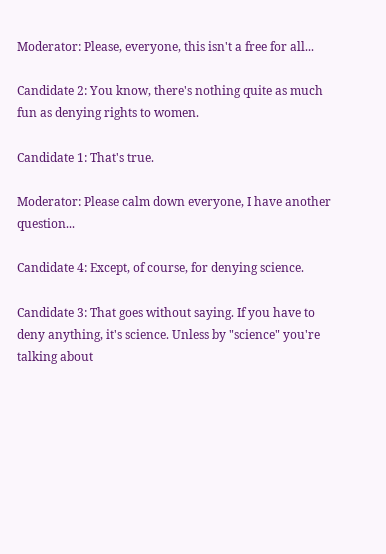Moderator: Please, everyone, this isn't a free for all...

Candidate 2: You know, there's nothing quite as much fun as denying rights to women.

Candidate 1: That's true.

Moderator: Please calm down everyone, I have another question...

Candidate 4: Except, of course, for denying science.

Candidate 3: That goes without saying. If you have to deny anything, it's science. Unless by "science" you're talking about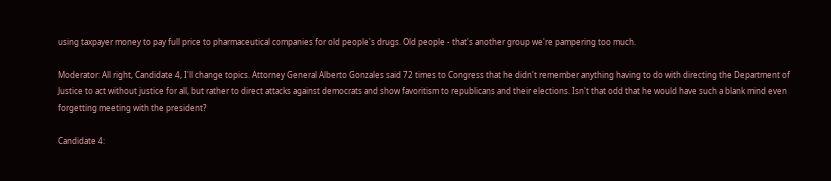using taxpayer money to pay full price to pharmaceutical companies for old people's drugs. Old people - that's another group we're pampering too much.

Moderator: All right, Candidate 4, I'll change topics. Attorney General Alberto Gonzales said 72 times to Congress that he didn't remember anything having to do with directing the Department of Justice to act without justice for all, but rather to direct attacks against democrats and show favoritism to republicans and their elections. Isn't that odd that he would have such a blank mind even forgetting meeting with the president?

Candidate 4: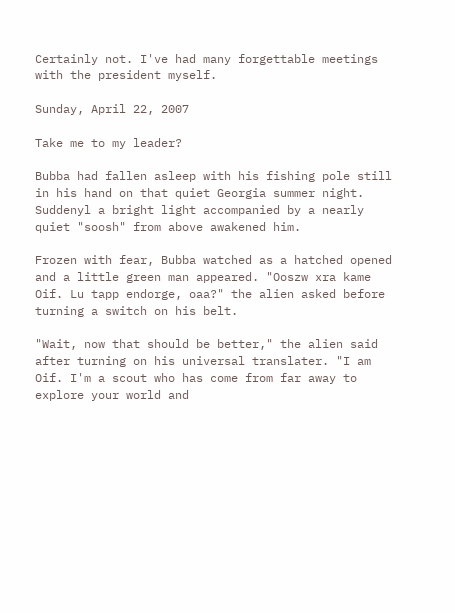Certainly not. I've had many forgettable meetings with the president myself.

Sunday, April 22, 2007

Take me to my leader?

Bubba had fallen asleep with his fishing pole still in his hand on that quiet Georgia summer night. Suddenyl a bright light accompanied by a nearly quiet "soosh" from above awakened him.

Frozen with fear, Bubba watched as a hatched opened and a little green man appeared. "Ooszw xra kame Oif. Lu tapp endorge, oaa?" the alien asked before turning a switch on his belt.

"Wait, now that should be better," the alien said after turning on his universal translater. "I am Oif. I'm a scout who has come from far away to explore your world and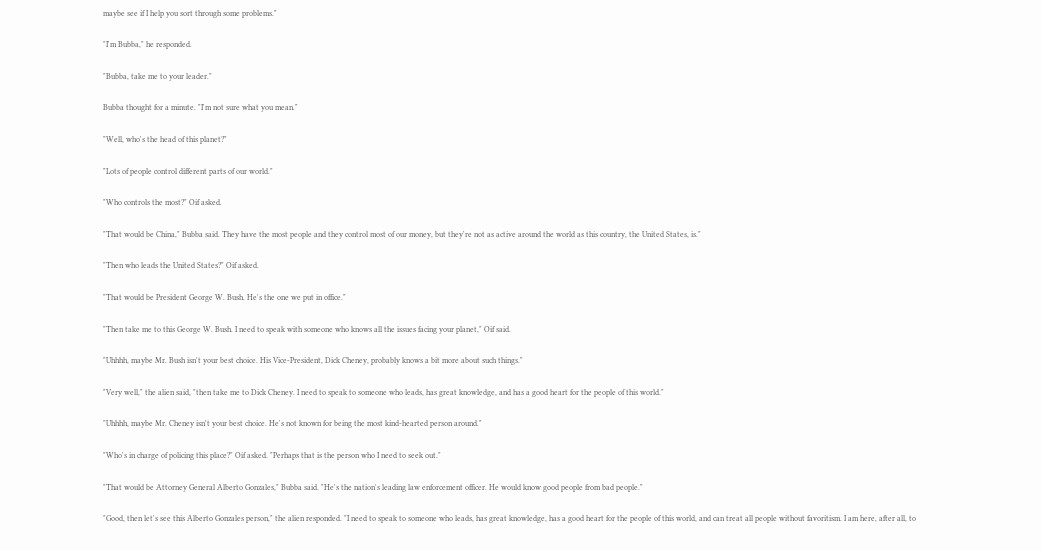maybe see if I help you sort through some problems."

"I'm Bubba," he responded.

"Bubba, take me to your leader."

Bubba thought for a minute. "I'm not sure what you mean."

"Well, who's the head of this planet?"

"Lots of people control different parts of our world."

"Who controls the most?" Oif asked.

"That would be China," Bubba said. They have the most people and they control most of our money, but they're not as active around the world as this country, the United States, is."

"Then who leads the United States?" Oif asked.

"That would be President George W. Bush. He's the one we put in office."

"Then take me to this George W. Bush. I need to speak with someone who knows all the issues facing your planet," Oif said.

"Uhhhh, maybe Mr. Bush isn't your best choice. His Vice-President, Dick Cheney, probably knows a bit more about such things."

"Very well," the alien said, "then take me to Dick Cheney. I need to speak to someone who leads, has great knowledge, and has a good heart for the people of this world."

"Uhhhh, maybe Mr. Cheney isn't your best choice. He's not known for being the most kind-hearted person around."

"Who's in charge of policing this place?" Oif asked. "Perhaps that is the person who I need to seek out."

"That would be Attorney General Alberto Gonzales," Bubba said. "He's the nation's leading law enforcement officer. He would know good people from bad people."

"Good, then let's see this Alberto Gonzales person," the alien responded. "I need to speak to someone who leads, has great knowledge, has a good heart for the people of this world, and can treat all people without favoritism. I am here, after all, to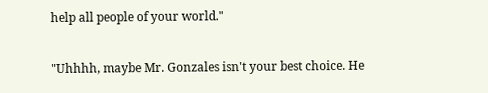help all people of your world."

"Uhhhh, maybe Mr. Gonzales isn't your best choice. He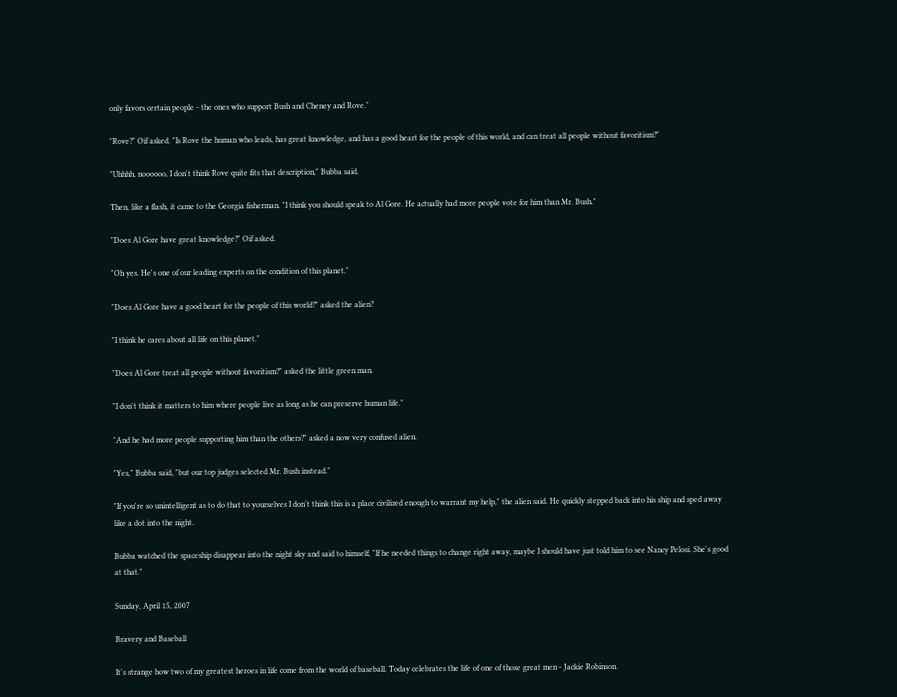only favors certain people - the ones who support Bush and Cheney and Rove."

"Rove?" Oif asked. "Is Rove the human who leads, has great knowledge, and has a good heart for the people of this world, and can treat all people without favoritism?"

"Uhhhh, noooooo, I don't think Rove quite fits that description," Bubba said.

Then, like a flash, it came to the Georgia fisherman. "I think you should speak to Al Gore. He actually had more people vote for him than Mr. Bush."

"Does Al Gore have great knowledge?" Oif asked.

"Oh yes. He's one of our leading experts on the condition of this planet."

"Does Al Gore have a good heart for the people of this world?" asked the alien?

"I think he cares about all life on this planet."

"Does Al Gore treat all people without favoritism?" asked the little green man.

"I don't think it matters to him where people live as long as he can preserve human life."

"And he had more people supporting him than the others?" asked a now very confused alien.

"Yes," Bubba said, "but our top judges selected Mr. Bush instead."

"If you're so unintelligent as to do that to yourselves I don't think this is a place civilized enough to warrant my help," the alien said. He quickly stepped back into his ship and sped away like a dot into the night.

Bubba watched the spaceship disappear into the night sky and said to himself, "If he needed things to change right away, maybe I should have just told him to see Nancy Pelosi. She's good at that."

Sunday, April 15, 2007

Bravery and Baseball

It's strange how two of my greatest heroes in life come from the world of baseball. Today celebrates the life of one of those great men - Jackie Robinson.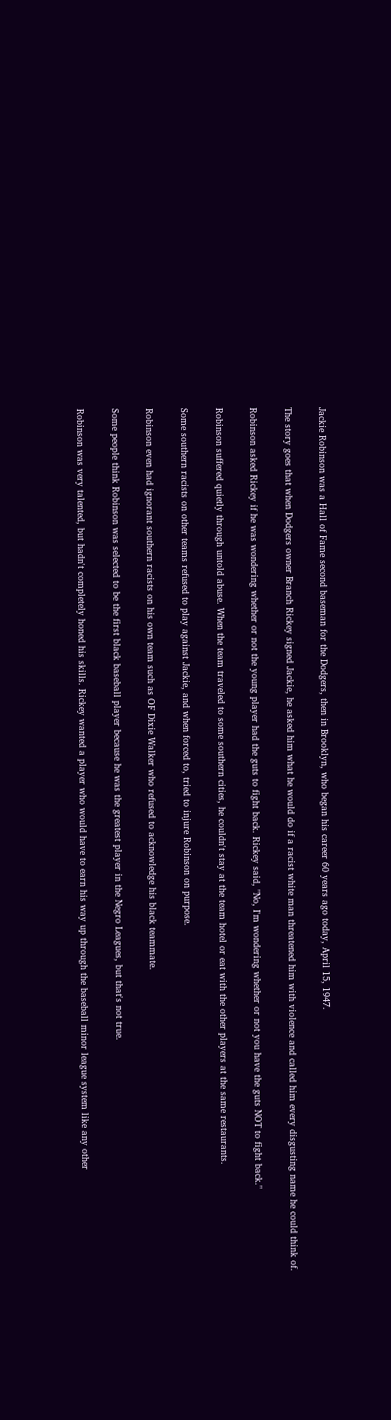Jackie Robinson was a Hall of Fame second baseman for the Dodgers, then in Brooklyn, who began his career 60 years ago today, April 15, 1947.

The story goes that when Dodgers owner Branch Rickey signed Jackie, he asked him what he would do if a racist white man threatened him with violence and called him every disgusting name he could think of.

Robinson asked Rickey if he was wondering whether or not the young player had the guts to fight back. Rickey said, "No, I'm wondering whether or not you have the guts NOT to fight back."

Robinson suffered quietly through untold abuse. When the team traveled to some southern cities, he couldn't stay at the team hotel or eat with the other players at the same restaurants.

Some southern racists on other teams refused to play against Jackie, and when forced to, tried to injure Robinson on purpose.

Robinson even had ignorant southern racists on his own team such as OF Dixie Walker who refused to acknowledge his black teammate.

Some people think Robinson was selected to be the first black baseball player because he was the greatest player in the Negro Leagues, but that's not true.

Robinson was very talented, but hadn't completely honed his skills. Rickey wanted a player who would have to earn his way up through the baseball minor league system like any other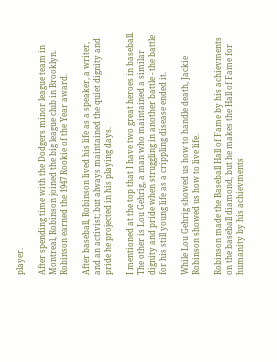player.

After spending time with the Dodgers minor league team in Montreal, Robinson joined the big league club in Brooklyn. Robinson earned the 1947 Rookie of the Year award.

After baseball, Robinson lived his life as a speaker, a writer, and an activist; but always maintained the quiet dignity and pride he projected in his playing days.

I mentioned at the top that I have two great heroes in baseball. The other is Lou Gehrig, a man who maintained a similar dignity and pride when struggling in another battle - the battle for his still young life as a crippling disease ended it.

While Lou Gehrig showed us how to handle death, Jackie Robinson showed us how to live life.

Robinson made the Baseball Hall of Fame by his achievments on the baseball diamond, but he makes the Hall of Fame for humanity by his achievments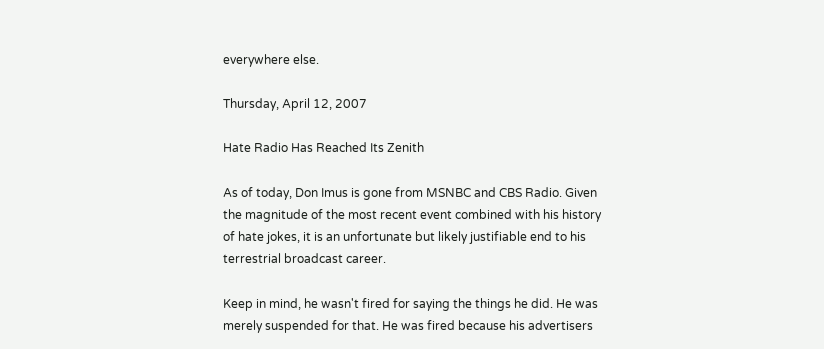everywhere else.

Thursday, April 12, 2007

Hate Radio Has Reached Its Zenith

As of today, Don Imus is gone from MSNBC and CBS Radio. Given the magnitude of the most recent event combined with his history of hate jokes, it is an unfortunate but likely justifiable end to his terrestrial broadcast career.

Keep in mind, he wasn't fired for saying the things he did. He was merely suspended for that. He was fired because his advertisers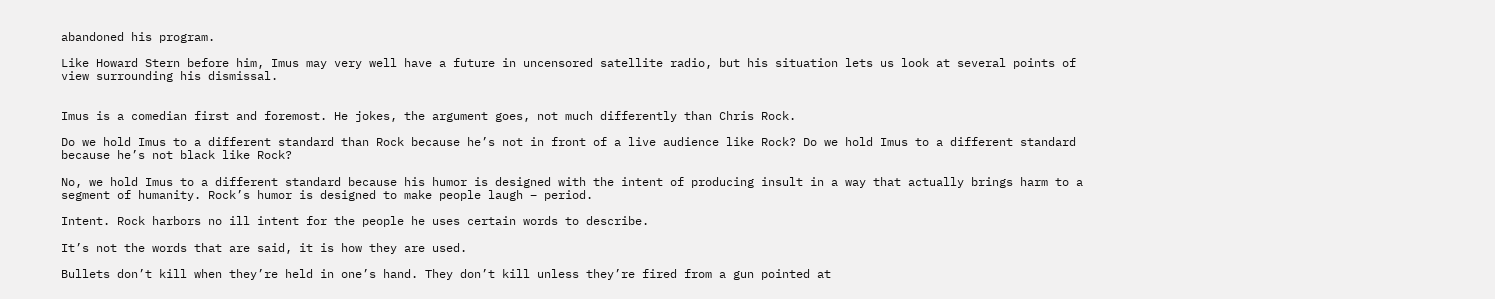abandoned his program.

Like Howard Stern before him, Imus may very well have a future in uncensored satellite radio, but his situation lets us look at several points of view surrounding his dismissal.


Imus is a comedian first and foremost. He jokes, the argument goes, not much differently than Chris Rock.

Do we hold Imus to a different standard than Rock because he’s not in front of a live audience like Rock? Do we hold Imus to a different standard because he’s not black like Rock?

No, we hold Imus to a different standard because his humor is designed with the intent of producing insult in a way that actually brings harm to a segment of humanity. Rock’s humor is designed to make people laugh – period.

Intent. Rock harbors no ill intent for the people he uses certain words to describe.

It’s not the words that are said, it is how they are used.

Bullets don’t kill when they’re held in one’s hand. They don’t kill unless they’re fired from a gun pointed at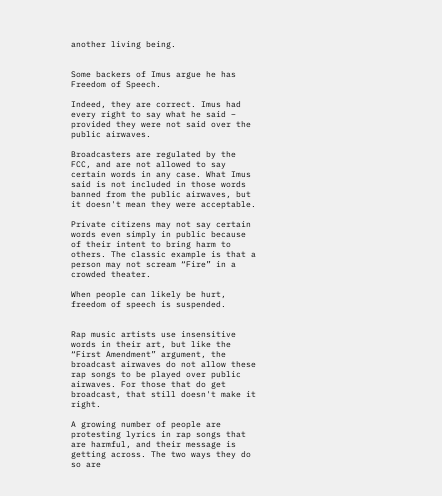another living being.


Some backers of Imus argue he has Freedom of Speech.

Indeed, they are correct. Imus had every right to say what he said – provided they were not said over the public airwaves.

Broadcasters are regulated by the FCC, and are not allowed to say certain words in any case. What Imus said is not included in those words banned from the public airwaves, but it doesn't mean they were acceptable.

Private citizens may not say certain words even simply in public because of their intent to bring harm to others. The classic example is that a person may not scream “Fire” in a crowded theater.

When people can likely be hurt, freedom of speech is suspended.


Rap music artists use insensitive words in their art, but like the “First Amendment” argument, the broadcast airwaves do not allow these rap songs to be played over public airwaves. For those that do get broadcast, that still doesn't make it right.

A growing number of people are protesting lyrics in rap songs that are harmful, and their message is getting across. The two ways they do so are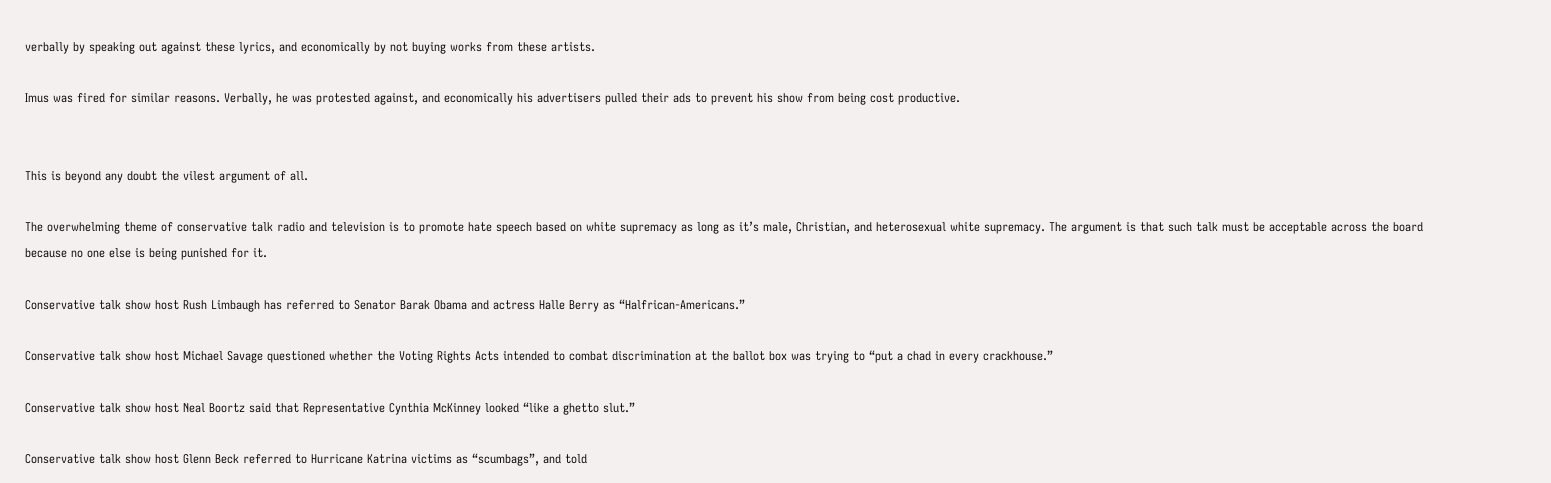verbally by speaking out against these lyrics, and economically by not buying works from these artists.

Imus was fired for similar reasons. Verbally, he was protested against, and economically his advertisers pulled their ads to prevent his show from being cost productive.


This is beyond any doubt the vilest argument of all.

The overwhelming theme of conservative talk radio and television is to promote hate speech based on white supremacy as long as it’s male, Christian, and heterosexual white supremacy. The argument is that such talk must be acceptable across the board because no one else is being punished for it.

Conservative talk show host Rush Limbaugh has referred to Senator Barak Obama and actress Halle Berry as “Halfrican-Americans.”

Conservative talk show host Michael Savage questioned whether the Voting Rights Acts intended to combat discrimination at the ballot box was trying to “put a chad in every crackhouse.”

Conservative talk show host Neal Boortz said that Representative Cynthia McKinney looked “like a ghetto slut.”

Conservative talk show host Glenn Beck referred to Hurricane Katrina victims as “scumbags”, and told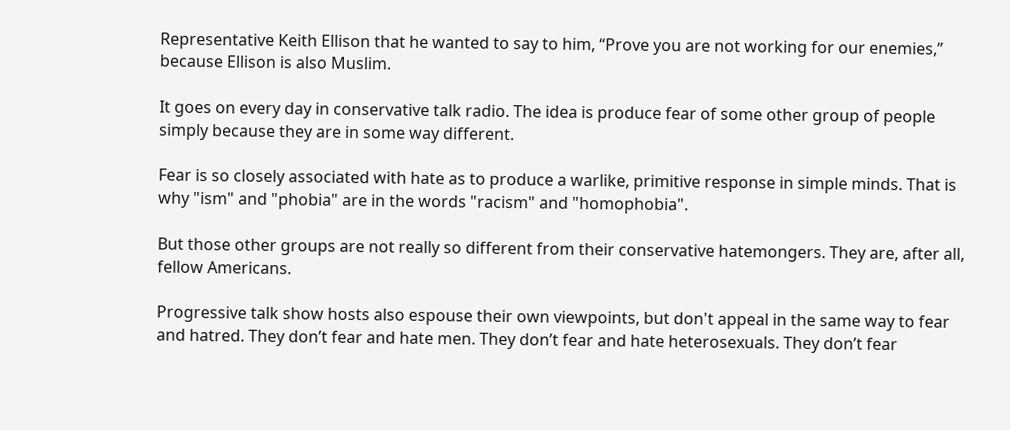Representative Keith Ellison that he wanted to say to him, “Prove you are not working for our enemies,” because Ellison is also Muslim.

It goes on every day in conservative talk radio. The idea is produce fear of some other group of people simply because they are in some way different.

Fear is so closely associated with hate as to produce a warlike, primitive response in simple minds. That is why "ism" and "phobia" are in the words "racism" and "homophobia".

But those other groups are not really so different from their conservative hatemongers. They are, after all, fellow Americans.

Progressive talk show hosts also espouse their own viewpoints, but don't appeal in the same way to fear and hatred. They don’t fear and hate men. They don’t fear and hate heterosexuals. They don’t fear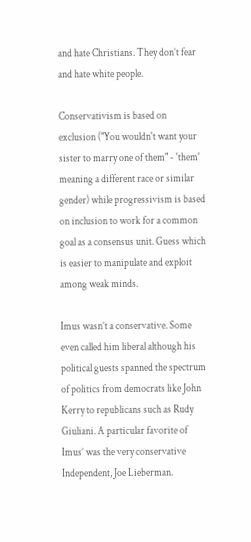and hate Christians. They don’t fear and hate white people.

Conservativism is based on exclusion ("You wouldn't want your sister to marry one of them" - 'them' meaning a different race or similar gender) while progressivism is based on inclusion to work for a common goal as a consensus unit. Guess which is easier to manipulate and exploit among weak minds.

Imus wasn’t a conservative. Some even called him liberal although his political guests spanned the spectrum of politics from democrats like John Kerry to republicans such as Rudy Giuliani. A particular favorite of Imus’ was the very conservative Independent, Joe Lieberman.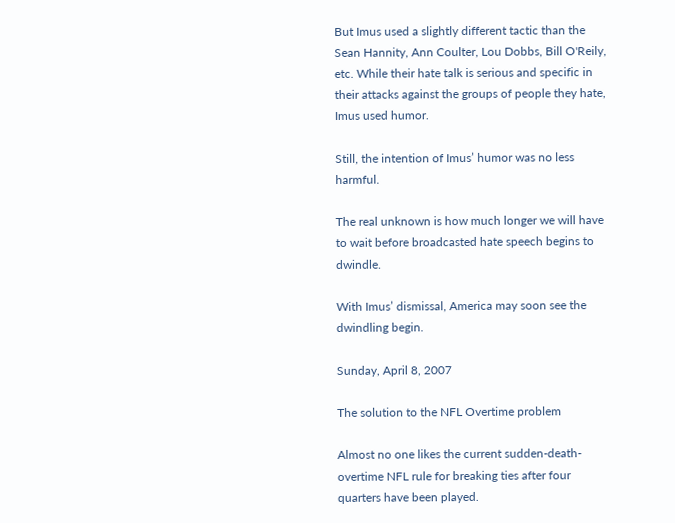But Imus used a slightly different tactic than the Sean Hannity, Ann Coulter, Lou Dobbs, Bill O'Reily, etc. While their hate talk is serious and specific in their attacks against the groups of people they hate, Imus used humor.

Still, the intention of Imus’ humor was no less harmful.

The real unknown is how much longer we will have to wait before broadcasted hate speech begins to dwindle.

With Imus’ dismissal, America may soon see the dwindling begin.

Sunday, April 8, 2007

The solution to the NFL Overtime problem

Almost no one likes the current sudden-death-overtime NFL rule for breaking ties after four quarters have been played.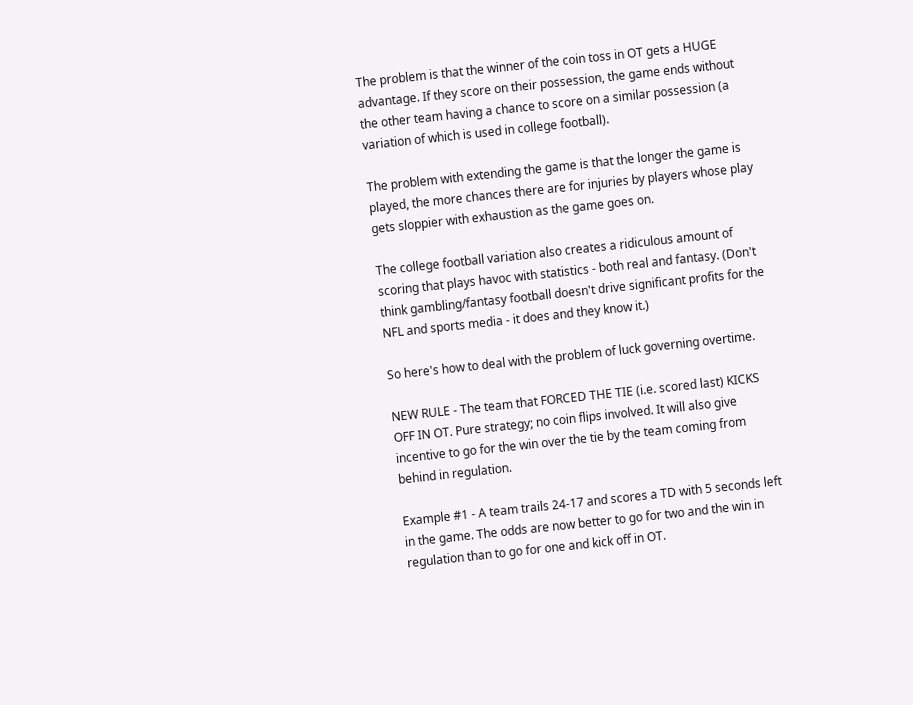The problem is that the winner of the coin toss in OT gets a HUGE advantage. If they score on their possession, the game ends without the other team having a chance to score on a similar possession (a variation of which is used in college football).

The problem with extending the game is that the longer the game is played, the more chances there are for injuries by players whose play gets sloppier with exhaustion as the game goes on.

The college football variation also creates a ridiculous amount of scoring that plays havoc with statistics - both real and fantasy. (Don't think gambling/fantasy football doesn't drive significant profits for the NFL and sports media - it does and they know it.)

So here's how to deal with the problem of luck governing overtime.

NEW RULE - The team that FORCED THE TIE (i.e. scored last) KICKS OFF IN OT. Pure strategy; no coin flips involved. It will also give incentive to go for the win over the tie by the team coming from behind in regulation.

Example #1 - A team trails 24-17 and scores a TD with 5 seconds left in the game. The odds are now better to go for two and the win in regulation than to go for one and kick off in OT.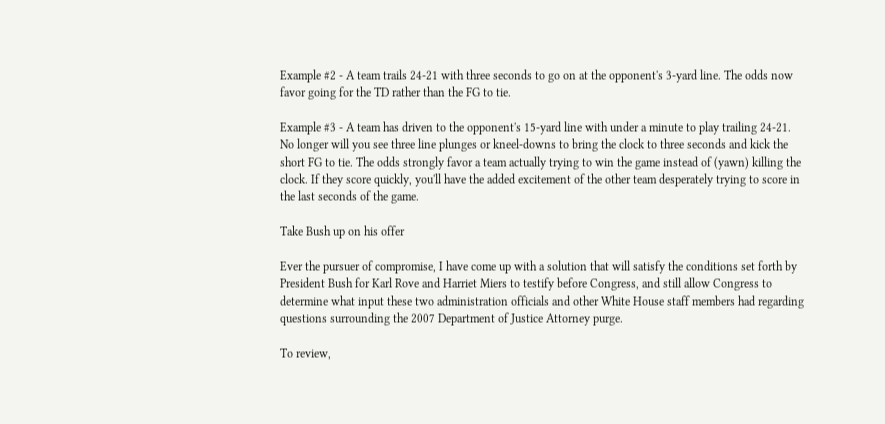Example #2 - A team trails 24-21 with three seconds to go on at the opponent's 3-yard line. The odds now favor going for the TD rather than the FG to tie.

Example #3 - A team has driven to the opponent's 15-yard line with under a minute to play trailing 24-21. No longer will you see three line plunges or kneel-downs to bring the clock to three seconds and kick the short FG to tie. The odds strongly favor a team actually trying to win the game instead of (yawn) killing the clock. If they score quickly, you'll have the added excitement of the other team desperately trying to score in the last seconds of the game.

Take Bush up on his offer

Ever the pursuer of compromise, I have come up with a solution that will satisfy the conditions set forth by President Bush for Karl Rove and Harriet Miers to testify before Congress, and still allow Congress to determine what input these two administration officials and other White House staff members had regarding questions surrounding the 2007 Department of Justice Attorney purge.

To review,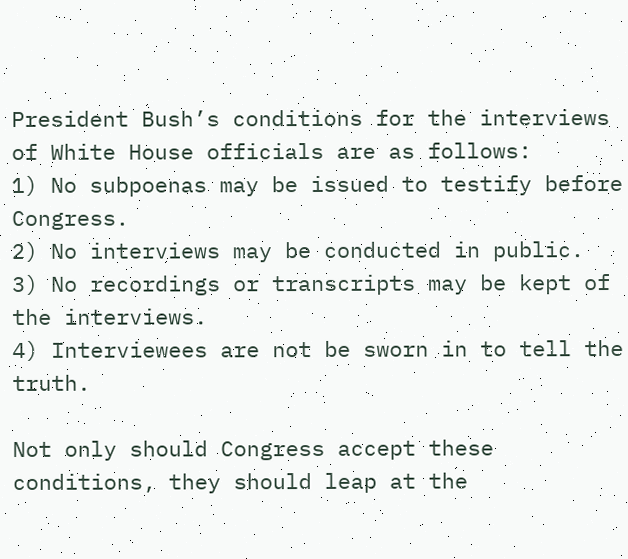President Bush’s conditions for the interviews of White House officials are as follows:
1) No subpoenas may be issued to testify before Congress.
2) No interviews may be conducted in public.
3) No recordings or transcripts may be kept of the interviews.
4) Interviewees are not be sworn in to tell the truth.

Not only should Congress accept these conditions, they should leap at the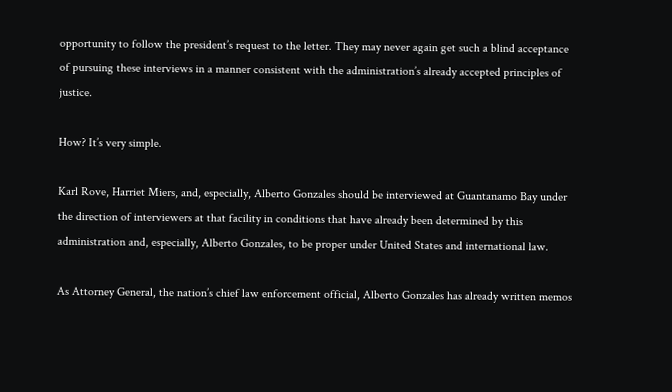opportunity to follow the president’s request to the letter. They may never again get such a blind acceptance of pursuing these interviews in a manner consistent with the administration’s already accepted principles of justice.

How? It’s very simple.

Karl Rove, Harriet Miers, and, especially, Alberto Gonzales should be interviewed at Guantanamo Bay under the direction of interviewers at that facility in conditions that have already been determined by this administration and, especially, Alberto Gonzales, to be proper under United States and international law.

As Attorney General, the nation’s chief law enforcement official, Alberto Gonzales has already written memos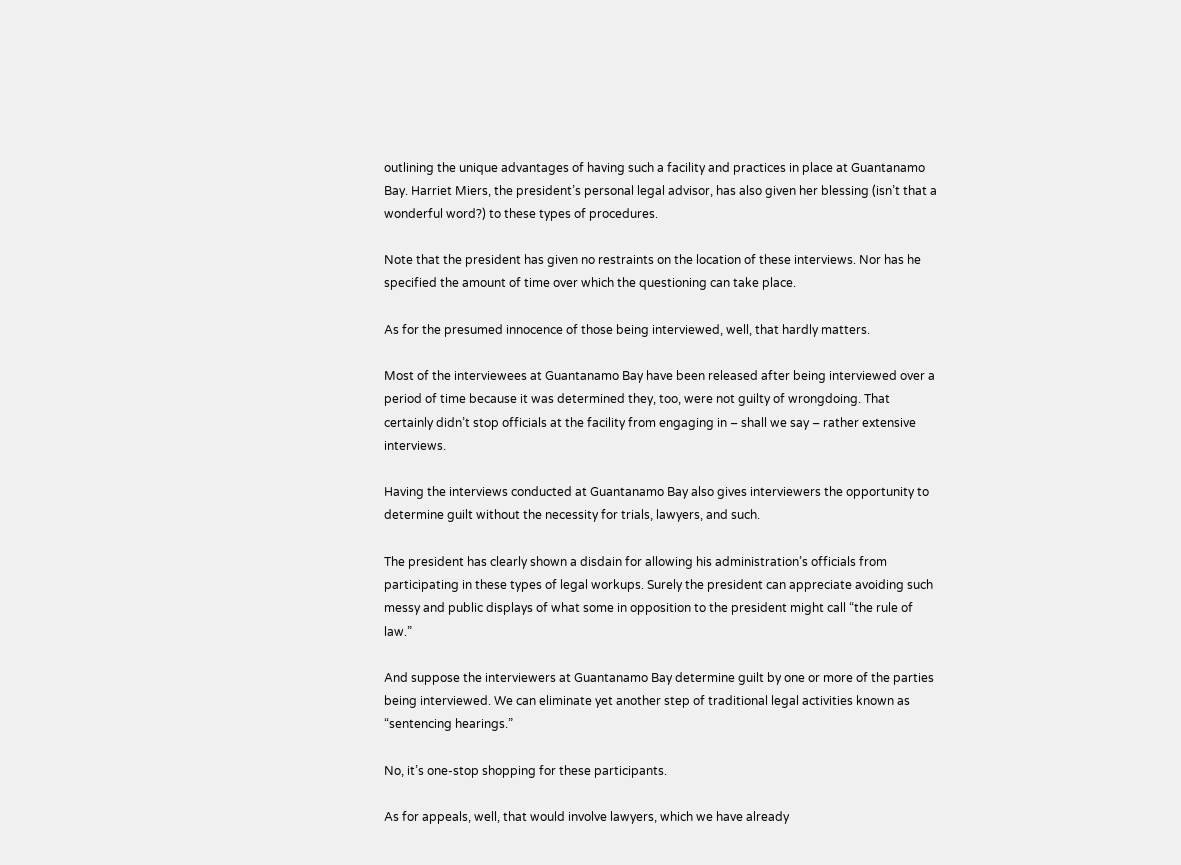outlining the unique advantages of having such a facility and practices in place at Guantanamo Bay. Harriet Miers, the president’s personal legal advisor, has also given her blessing (isn’t that a wonderful word?) to these types of procedures.

Note that the president has given no restraints on the location of these interviews. Nor has he specified the amount of time over which the questioning can take place.

As for the presumed innocence of those being interviewed, well, that hardly matters.

Most of the interviewees at Guantanamo Bay have been released after being interviewed over a period of time because it was determined they, too, were not guilty of wrongdoing. That certainly didn’t stop officials at the facility from engaging in – shall we say – rather extensive interviews.

Having the interviews conducted at Guantanamo Bay also gives interviewers the opportunity to determine guilt without the necessity for trials, lawyers, and such.

The president has clearly shown a disdain for allowing his administration’s officials from participating in these types of legal workups. Surely the president can appreciate avoiding such messy and public displays of what some in opposition to the president might call “the rule of law.”

And suppose the interviewers at Guantanamo Bay determine guilt by one or more of the parties being interviewed. We can eliminate yet another step of traditional legal activities known as “sentencing hearings.”

No, it’s one-stop shopping for these participants.

As for appeals, well, that would involve lawyers, which we have already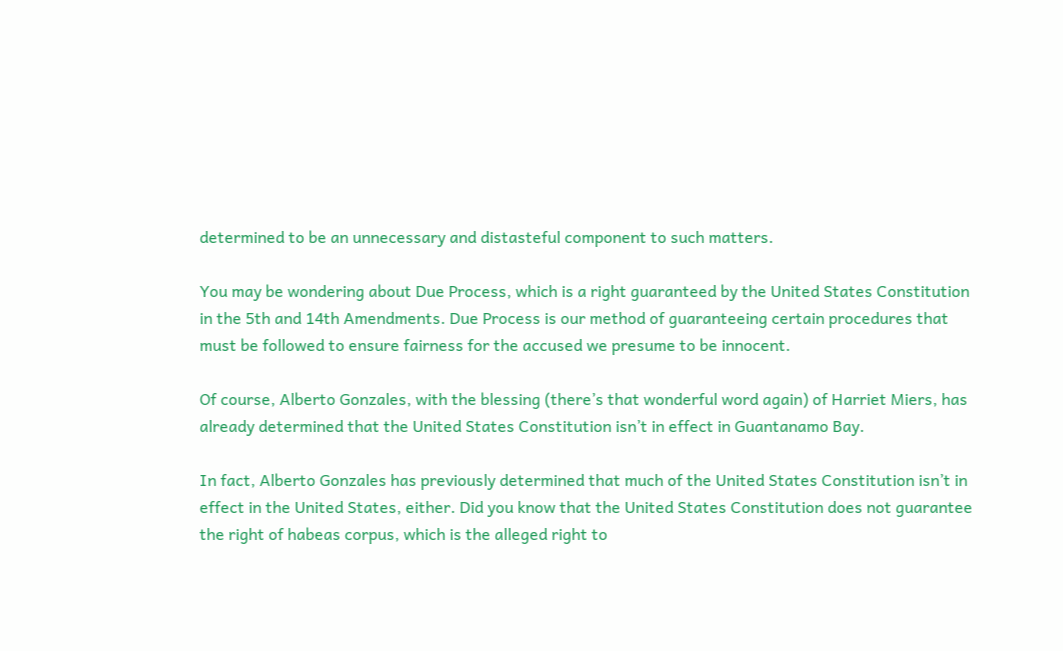determined to be an unnecessary and distasteful component to such matters.

You may be wondering about Due Process, which is a right guaranteed by the United States Constitution in the 5th and 14th Amendments. Due Process is our method of guaranteeing certain procedures that must be followed to ensure fairness for the accused we presume to be innocent.

Of course, Alberto Gonzales, with the blessing (there’s that wonderful word again) of Harriet Miers, has already determined that the United States Constitution isn’t in effect in Guantanamo Bay.

In fact, Alberto Gonzales has previously determined that much of the United States Constitution isn’t in effect in the United States, either. Did you know that the United States Constitution does not guarantee the right of habeas corpus, which is the alleged right to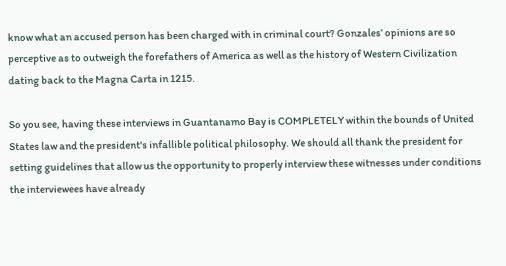know what an accused person has been charged with in criminal court? Gonzales’ opinions are so perceptive as to outweigh the forefathers of America as well as the history of Western Civilization dating back to the Magna Carta in 1215.

So you see, having these interviews in Guantanamo Bay is COMPLETELY within the bounds of United States law and the president's infallible political philosophy. We should all thank the president for setting guidelines that allow us the opportunity to properly interview these witnesses under conditions the interviewees have already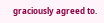graciously agreed to.